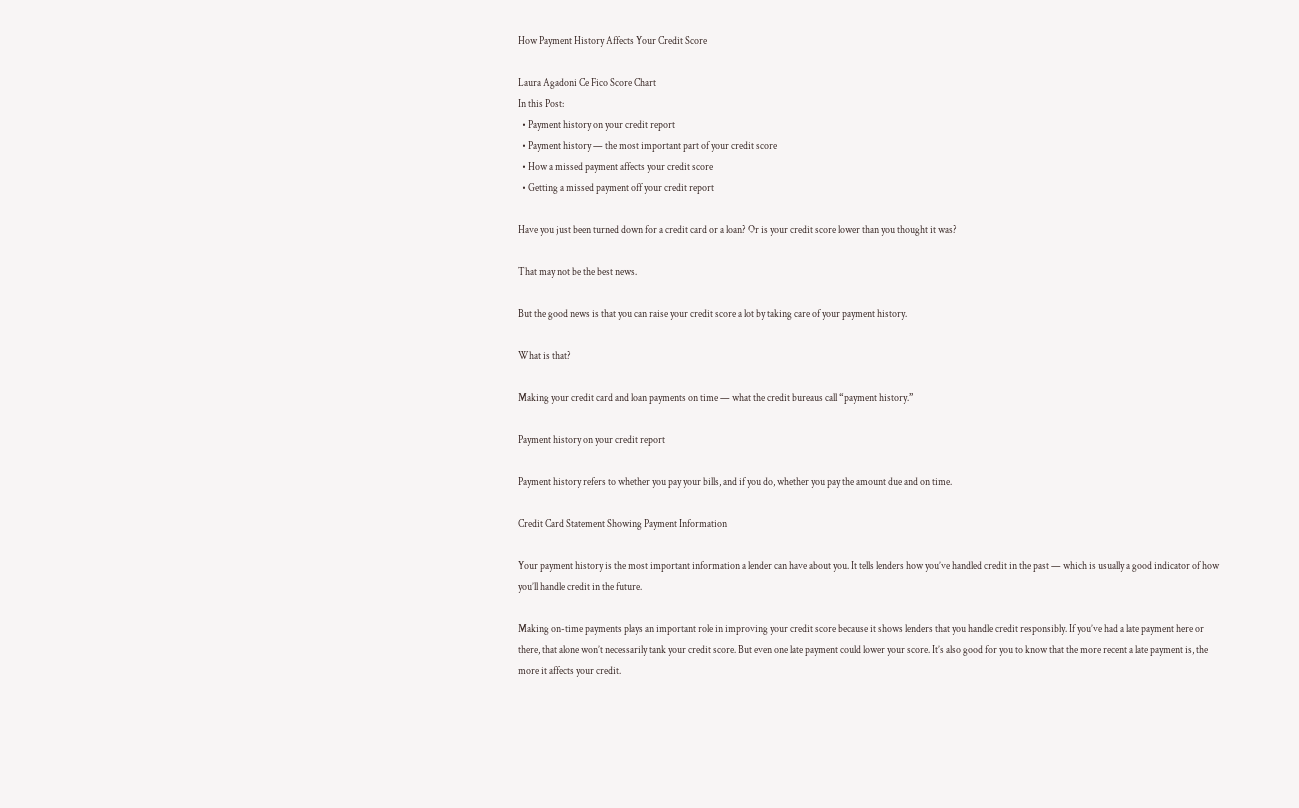How Payment History Affects Your Credit Score

Laura Agadoni Ce Fico Score Chart
In this Post:
  • Payment history on your credit report
  • Payment history — the most important part of your credit score
  • How a missed payment affects your credit score
  • Getting a missed payment off your credit report

Have you just been turned down for a credit card or a loan? Or is your credit score lower than you thought it was?

That may not be the best news.

But the good news is that you can raise your credit score a lot by taking care of your payment history.

What is that?

Making your credit card and loan payments on time — what the credit bureaus call “payment history.”

Payment history on your credit report

Payment history refers to whether you pay your bills, and if you do, whether you pay the amount due and on time.

Credit Card Statement Showing Payment Information

Your payment history is the most important information a lender can have about you. It tells lenders how you’ve handled credit in the past — which is usually a good indicator of how you’ll handle credit in the future.

Making on-time payments plays an important role in improving your credit score because it shows lenders that you handle credit responsibly. If you’ve had a late payment here or there, that alone won’t necessarily tank your credit score. But even one late payment could lower your score. It’s also good for you to know that the more recent a late payment is, the more it affects your credit.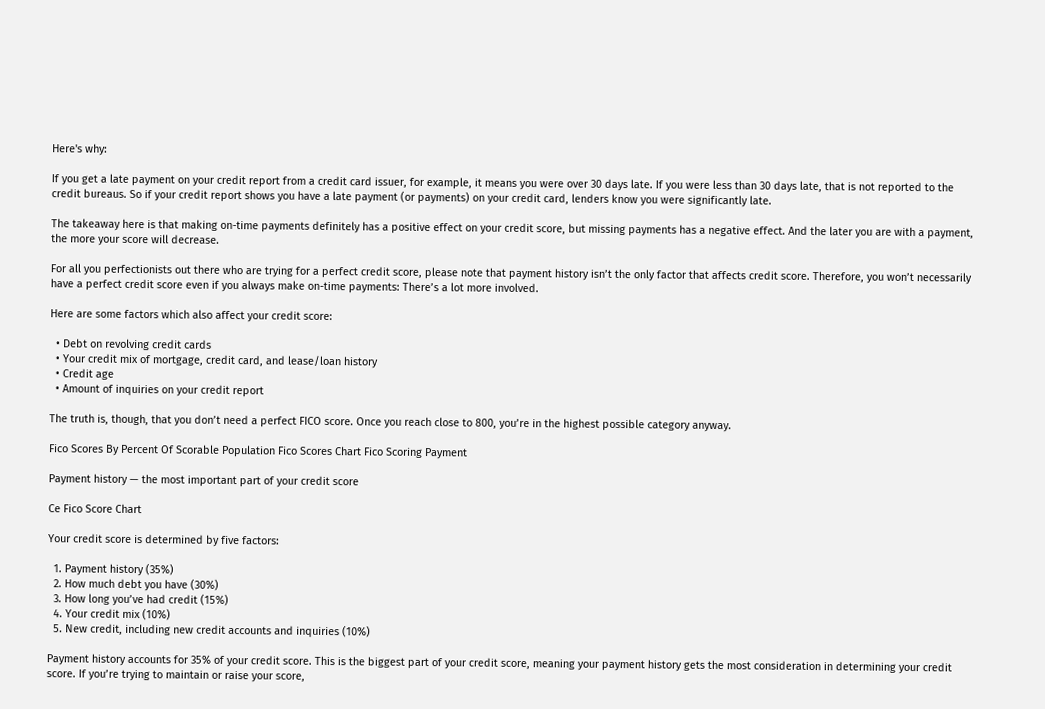Here's why:

If you get a late payment on your credit report from a credit card issuer, for example, it means you were over 30 days late. If you were less than 30 days late, that is not reported to the credit bureaus. So if your credit report shows you have a late payment (or payments) on your credit card, lenders know you were significantly late.

The takeaway here is that making on-time payments definitely has a positive effect on your credit score, but missing payments has a negative effect. And the later you are with a payment, the more your score will decrease.

For all you perfectionists out there who are trying for a perfect credit score, please note that payment history isn’t the only factor that affects credit score. Therefore, you won’t necessarily have a perfect credit score even if you always make on-time payments: There’s a lot more involved.

Here are some factors which also affect your credit score:

  • Debt on revolving credit cards
  • Your credit mix of mortgage, credit card, and lease/loan history
  • Credit age
  • Amount of inquiries on your credit report

The truth is, though, that you don’t need a perfect FICO score. Once you reach close to 800, you’re in the highest possible category anyway.

Fico Scores By Percent Of Scorable Population Fico Scores Chart Fico Scoring Payment

Payment history — the most important part of your credit score

Ce Fico Score Chart

Your credit score is determined by five factors:

  1. Payment history (35%)
  2. How much debt you have (30%)
  3. How long you’ve had credit (15%)
  4. Your credit mix (10%)
  5. New credit, including new credit accounts and inquiries (10%)

Payment history accounts for 35% of your credit score. This is the biggest part of your credit score, meaning your payment history gets the most consideration in determining your credit score. If you’re trying to maintain or raise your score,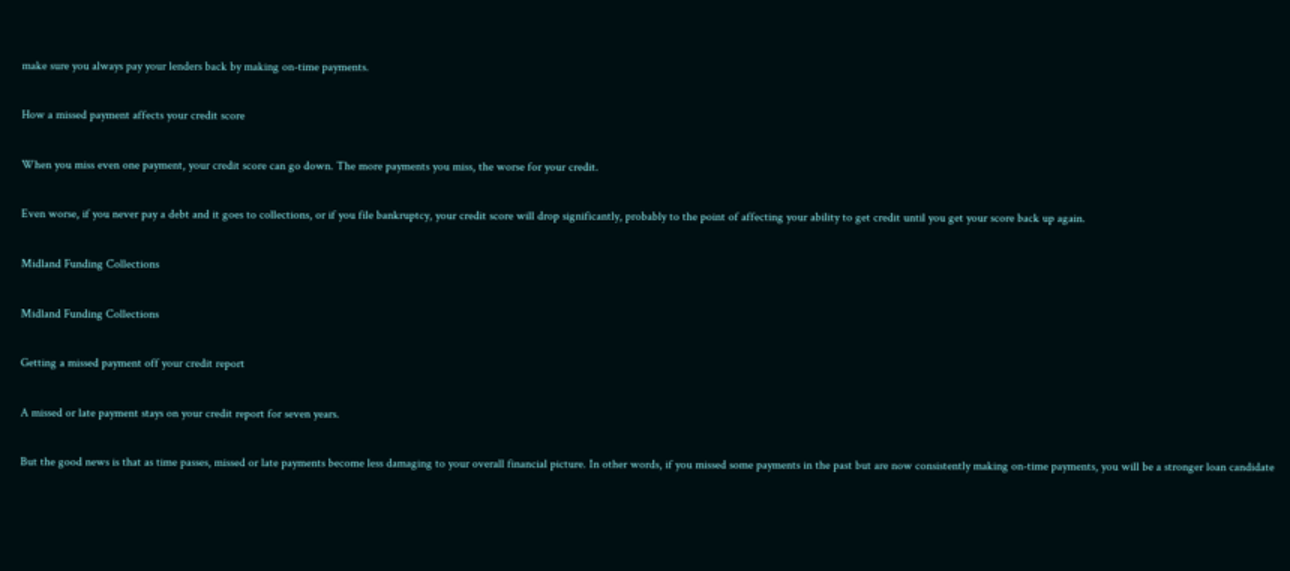make sure you always pay your lenders back by making on-time payments.

How a missed payment affects your credit score

When you miss even one payment, your credit score can go down. The more payments you miss, the worse for your credit.

Even worse, if you never pay a debt and it goes to collections, or if you file bankruptcy, your credit score will drop significantly, probably to the point of affecting your ability to get credit until you get your score back up again.

Midland Funding Collections

Midland Funding Collections

Getting a missed payment off your credit report

A missed or late payment stays on your credit report for seven years.

But the good news is that as time passes, missed or late payments become less damaging to your overall financial picture. In other words, if you missed some payments in the past but are now consistently making on-time payments, you will be a stronger loan candidate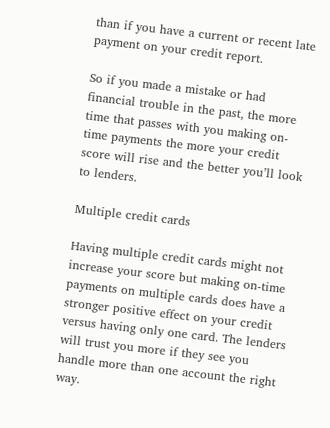than if you have a current or recent late payment on your credit report.

So if you made a mistake or had financial trouble in the past, the more time that passes with you making on-time payments the more your credit score will rise and the better you’ll look to lenders.

Multiple credit cards

Having multiple credit cards might not increase your score but making on-time payments on multiple cards does have a stronger positive effect on your credit versus having only one card. The lenders will trust you more if they see you handle more than one account the right way.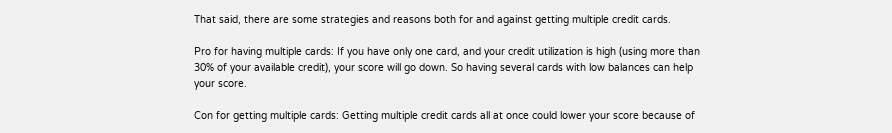That said, there are some strategies and reasons both for and against getting multiple credit cards.

Pro for having multiple cards: If you have only one card, and your credit utilization is high (using more than 30% of your available credit), your score will go down. So having several cards with low balances can help your score.

Con for getting multiple cards: Getting multiple credit cards all at once could lower your score because of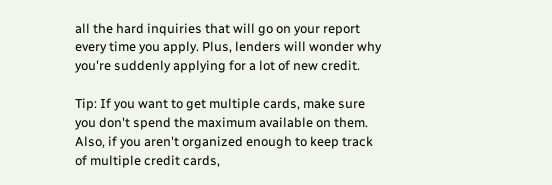all the hard inquiries that will go on your report every time you apply. Plus, lenders will wonder why you're suddenly applying for a lot of new credit.

Tip: If you want to get multiple cards, make sure you don't spend the maximum available on them. Also, if you aren't organized enough to keep track of multiple credit cards,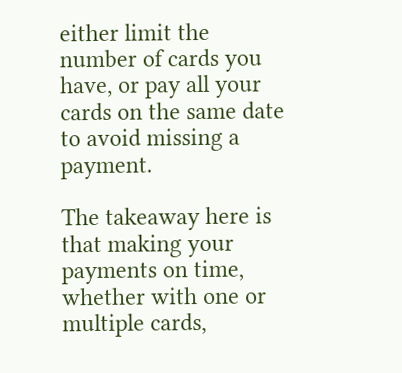either limit the number of cards you have, or pay all your cards on the same date to avoid missing a payment.

The takeaway here is that making your payments on time, whether with one or multiple cards,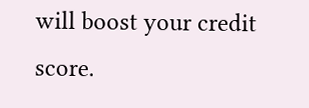will boost your credit score.